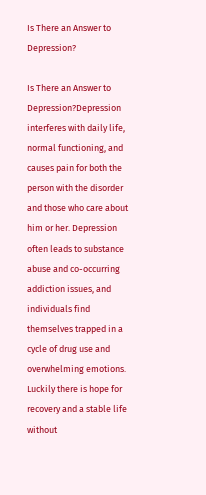Is There an Answer to Depression?

Is There an Answer to Depression?Depression interferes with daily life, normal functioning, and causes pain for both the person with the disorder and those who care about him or her. Depression often leads to substance abuse and co-occurring addiction issues, and individuals find themselves trapped in a cycle of drug use and overwhelming emotions. Luckily there is hope for recovery and a stable life without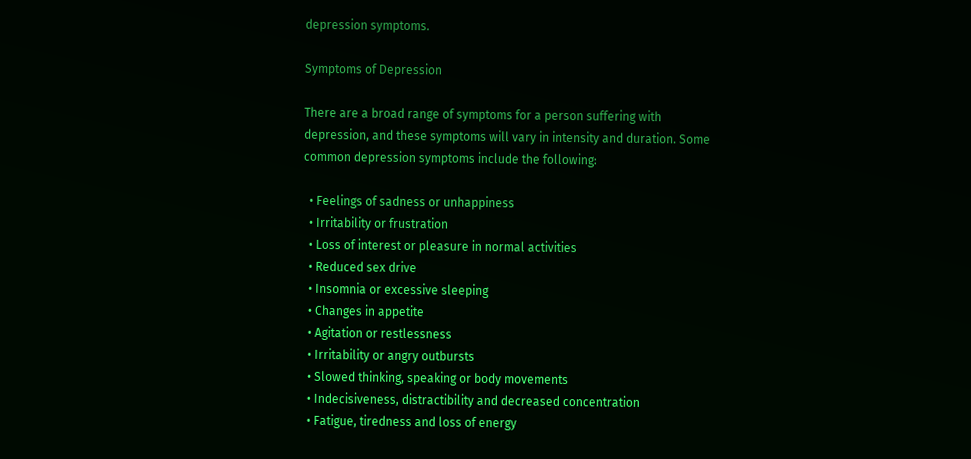depression symptoms.

Symptoms of Depression

There are a broad range of symptoms for a person suffering with depression, and these symptoms will vary in intensity and duration. Some common depression symptoms include the following:

  • Feelings of sadness or unhappiness
  • Irritability or frustration
  • Loss of interest or pleasure in normal activities
  • Reduced sex drive
  • Insomnia or excessive sleeping
  • Changes in appetite
  • Agitation or restlessness
  • Irritability or angry outbursts
  • Slowed thinking, speaking or body movements
  • Indecisiveness, distractibility and decreased concentration
  • Fatigue, tiredness and loss of energy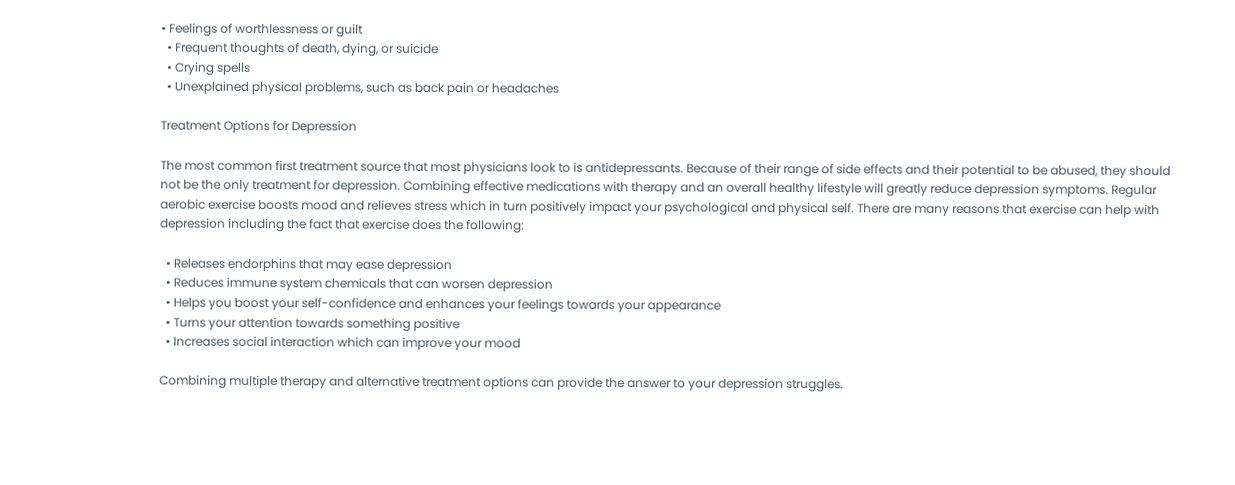• Feelings of worthlessness or guilt
  • Frequent thoughts of death, dying, or suicide
  • Crying spells
  • Unexplained physical problems, such as back pain or headaches

Treatment Options for Depression

The most common first treatment source that most physicians look to is antidepressants. Because of their range of side effects and their potential to be abused, they should not be the only treatment for depression. Combining effective medications with therapy and an overall healthy lifestyle will greatly reduce depression symptoms. Regular aerobic exercise boosts mood and relieves stress which in turn positively impact your psychological and physical self. There are many reasons that exercise can help with depression including the fact that exercise does the following:

  • Releases endorphins that may ease depression
  • Reduces immune system chemicals that can worsen depression
  • Helps you boost your self-confidence and enhances your feelings towards your appearance
  • Turns your attention towards something positive
  • Increases social interaction which can improve your mood

Combining multiple therapy and alternative treatment options can provide the answer to your depression struggles.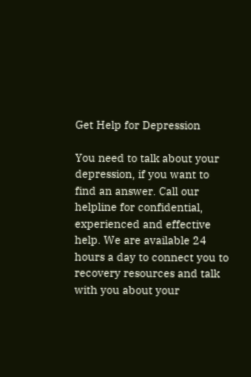Get Help for Depression

You need to talk about your depression, if you want to find an answer. Call our helpline for confidential, experienced and effective help. We are available 24 hours a day to connect you to recovery resources and talk with you about your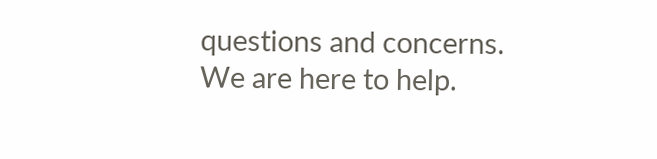questions and concerns. We are here to help.